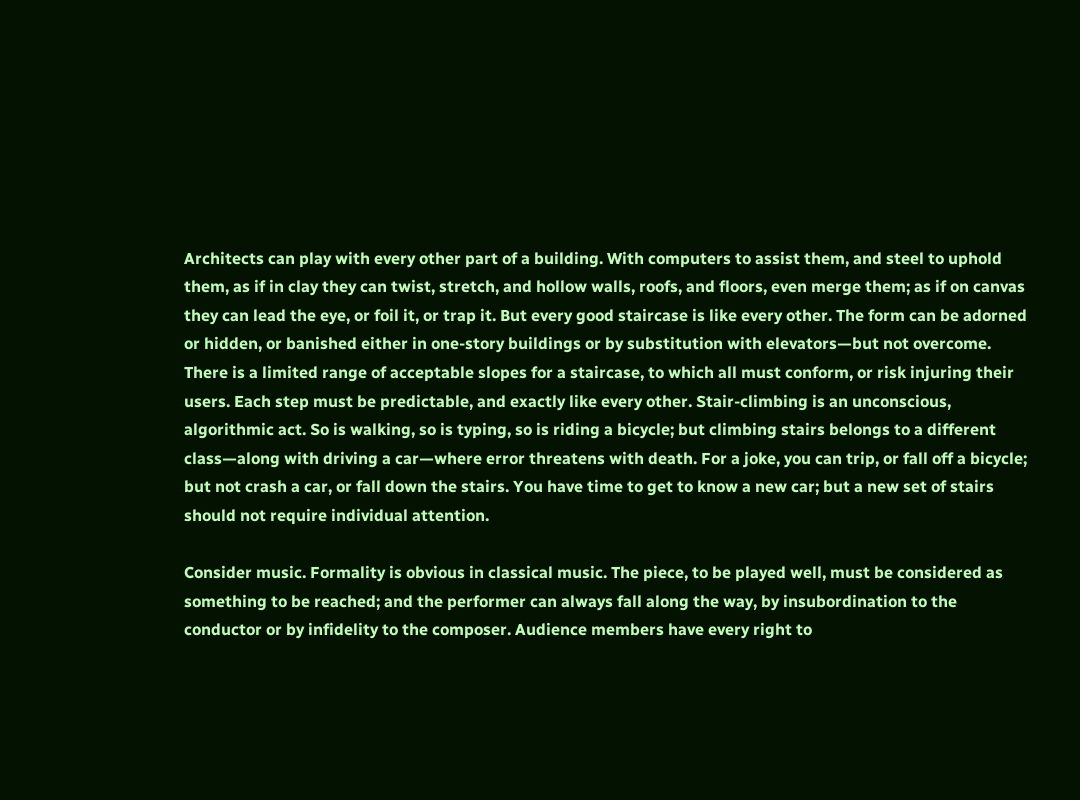Architects can play with every other part of a building. With computers to assist them, and steel to uphold them, as if in clay they can twist, stretch, and hollow walls, roofs, and floors, even merge them; as if on canvas they can lead the eye, or foil it, or trap it. But every good staircase is like every other. The form can be adorned or hidden, or banished either in one-story buildings or by substitution with elevators—but not overcome. There is a limited range of acceptable slopes for a staircase, to which all must conform, or risk injuring their users. Each step must be predictable, and exactly like every other. Stair-climbing is an unconscious, algorithmic act. So is walking, so is typing, so is riding a bicycle; but climbing stairs belongs to a different class—along with driving a car—where error threatens with death. For a joke, you can trip, or fall off a bicycle; but not crash a car, or fall down the stairs. You have time to get to know a new car; but a new set of stairs should not require individual attention.

Consider music. Formality is obvious in classical music. The piece, to be played well, must be considered as something to be reached; and the performer can always fall along the way, by insubordination to the conductor or by infidelity to the composer. Audience members have every right to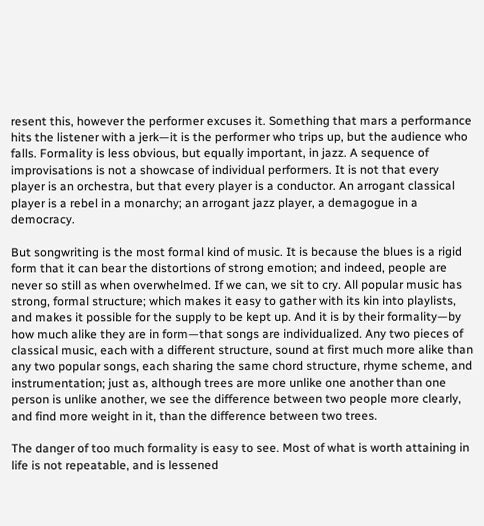resent this, however the performer excuses it. Something that mars a performance hits the listener with a jerk—it is the performer who trips up, but the audience who falls. Formality is less obvious, but equally important, in jazz. A sequence of improvisations is not a showcase of individual performers. It is not that every player is an orchestra, but that every player is a conductor. An arrogant classical player is a rebel in a monarchy; an arrogant jazz player, a demagogue in a democracy.

But songwriting is the most formal kind of music. It is because the blues is a rigid form that it can bear the distortions of strong emotion; and indeed, people are never so still as when overwhelmed. If we can, we sit to cry. All popular music has strong, formal structure; which makes it easy to gather with its kin into playlists, and makes it possible for the supply to be kept up. And it is by their formality—by how much alike they are in form—that songs are individualized. Any two pieces of classical music, each with a different structure, sound at first much more alike than any two popular songs, each sharing the same chord structure, rhyme scheme, and instrumentation; just as, although trees are more unlike one another than one person is unlike another, we see the difference between two people more clearly, and find more weight in it, than the difference between two trees.

The danger of too much formality is easy to see. Most of what is worth attaining in life is not repeatable, and is lessened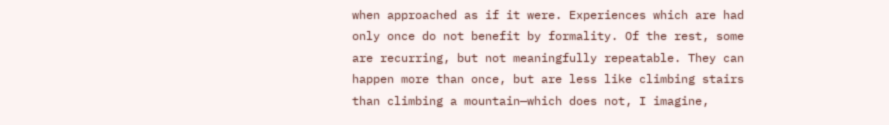when approached as if it were. Experiences which are had only once do not benefit by formality. Of the rest, some are recurring, but not meaningfully repeatable. They can happen more than once, but are less like climbing stairs than climbing a mountain—which does not, I imagine,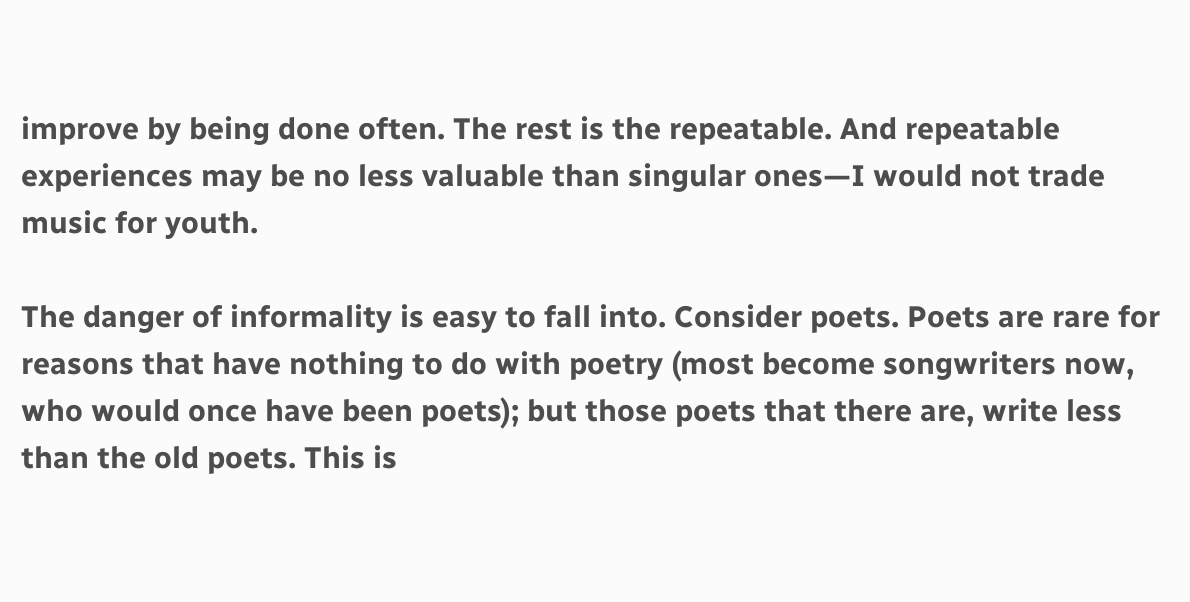improve by being done often. The rest is the repeatable. And repeatable experiences may be no less valuable than singular ones—I would not trade music for youth.

The danger of informality is easy to fall into. Consider poets. Poets are rare for reasons that have nothing to do with poetry (most become songwriters now, who would once have been poets); but those poets that there are, write less than the old poets. This is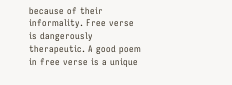because of their informality. Free verse is dangerously therapeutic. A good poem in free verse is a unique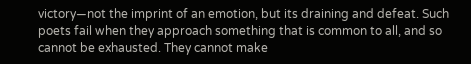victory—not the imprint of an emotion, but its draining and defeat. Such poets fail when they approach something that is common to all, and so cannot be exhausted. They cannot make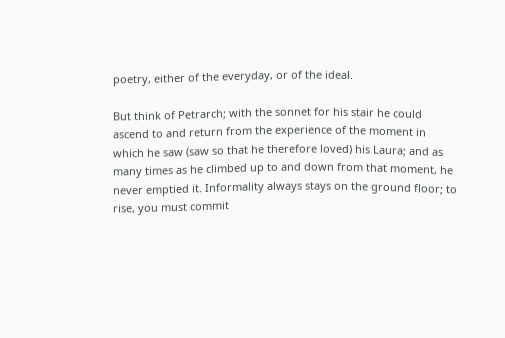poetry, either of the everyday, or of the ideal.

But think of Petrarch; with the sonnet for his stair he could ascend to and return from the experience of the moment in which he saw (saw so that he therefore loved) his Laura; and as many times as he climbed up to and down from that moment, he never emptied it. Informality always stays on the ground floor; to rise, you must commit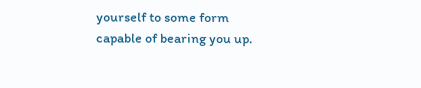yourself to some form capable of bearing you up.